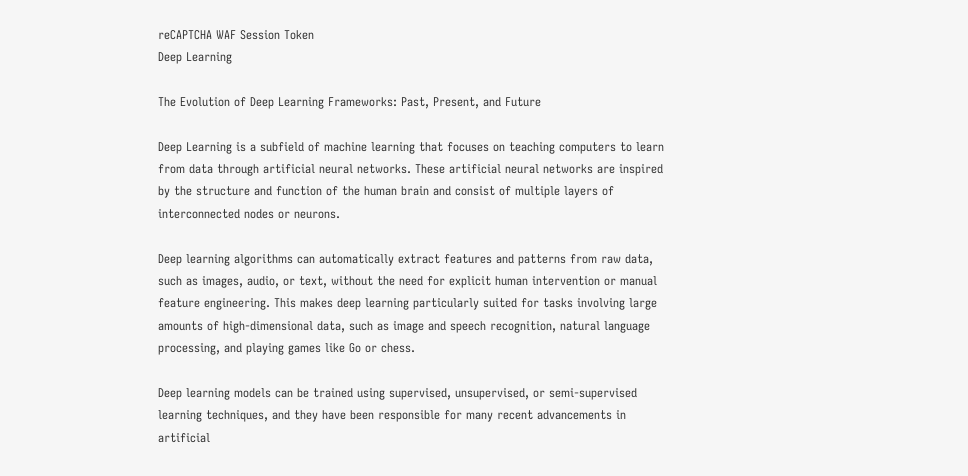reCAPTCHA WAF Session Token
Deep Learning

The Evolution of Deep Learning Frameworks: Past, Present, and Future

Deep Learning is a subfield of machine learning that focuses on teaching computers to learn from data through artificial neural networks. These artificial neural networks are inspired by the structure and function of the human brain and consist of multiple layers of interconnected nodes or neurons.

Deep learning algorithms can automatically extract features and patterns from raw data, such as images, audio, or text, without the need for explicit human intervention or manual feature engineering. This makes deep learning particularly suited for tasks involving large amounts of high-dimensional data, such as image and speech recognition, natural language processing, and playing games like Go or chess.

Deep learning models can be trained using supervised, unsupervised, or semi-supervised learning techniques, and they have been responsible for many recent advancements in artificial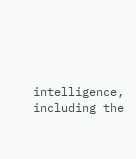intelligence, including the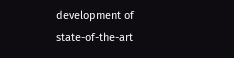development of state-of-the-art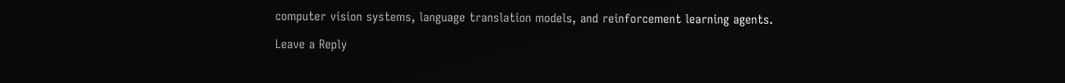computer vision systems, language translation models, and reinforcement learning agents.

Leave a Reply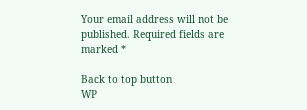Your email address will not be published. Required fields are marked *

Back to top button
WP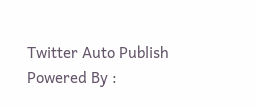Twitter Auto Publish Powered By :